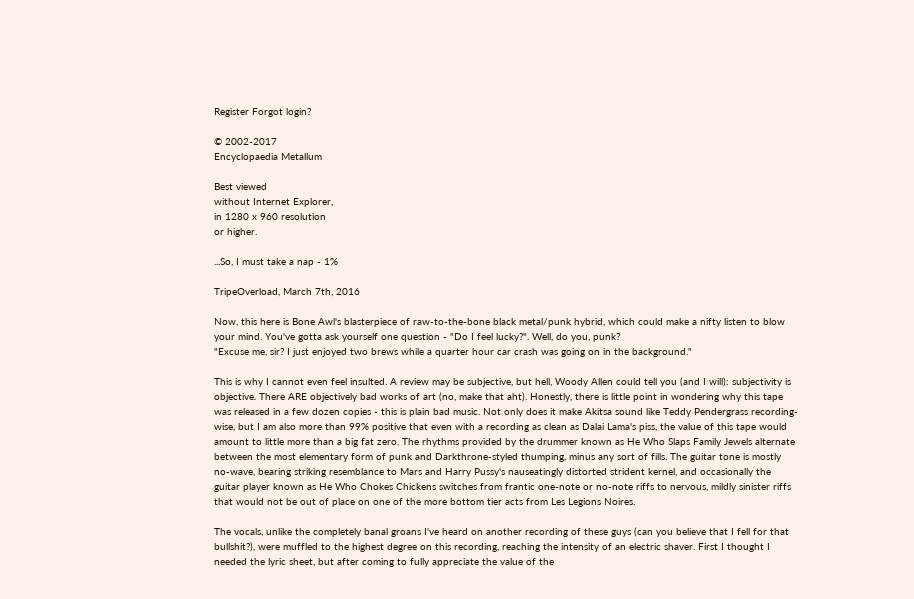Register Forgot login?

© 2002-2017
Encyclopaedia Metallum

Best viewed
without Internet Explorer,
in 1280 x 960 resolution
or higher.

...So, I must take a nap - 1%

TripeOverload, March 7th, 2016

Now, this here is Bone Awl's blasterpiece of raw-to-the-bone black metal/punk hybrid, which could make a nifty listen to blow your mind. You've gotta ask yourself one question - "Do I feel lucky?". Well, do you, punk?
"Excuse me, sir? I just enjoyed two brews while a quarter hour car crash was going on in the background."

This is why I cannot even feel insulted. A review may be subjective, but hell, Woody Allen could tell you (and I will): subjectivity is objective. There ARE objectively bad works of art (no, make that aht). Honestly, there is little point in wondering why this tape was released in a few dozen copies - this is plain bad music. Not only does it make Akitsa sound like Teddy Pendergrass recording-wise, but I am also more than 99% positive that even with a recording as clean as Dalai Lama's piss, the value of this tape would amount to little more than a big fat zero. The rhythms provided by the drummer known as He Who Slaps Family Jewels alternate between the most elementary form of punk and Darkthrone-styled thumping, minus any sort of fills. The guitar tone is mostly no-wave, bearing striking resemblance to Mars and Harry Pussy's nauseatingly distorted strident kernel, and occasionally the guitar player known as He Who Chokes Chickens switches from frantic one-note or no-note riffs to nervous, mildly sinister riffs that would not be out of place on one of the more bottom tier acts from Les Legions Noires.

The vocals, unlike the completely banal groans I've heard on another recording of these guys (can you believe that I fell for that bullshit?), were muffled to the highest degree on this recording, reaching the intensity of an electric shaver. First I thought I needed the lyric sheet, but after coming to fully appreciate the value of the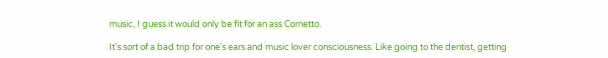music, I guess it would only be fit for an ass Cornetto.

It's sort of a bad trip for one's ears and music lover consciousness. Like going to the dentist, getting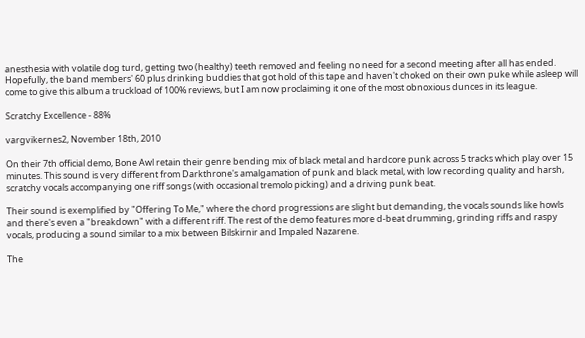anesthesia with volatile dog turd, getting two (healthy) teeth removed and feeling no need for a second meeting after all has ended. Hopefully, the band members' 60 plus drinking buddies that got hold of this tape and haven't choked on their own puke while asleep will come to give this album a truckload of 100% reviews, but I am now proclaiming it one of the most obnoxious dunces in its league.

Scratchy Excellence - 88%

vargvikernes2, November 18th, 2010

On their 7th official demo, Bone Awl retain their genre bending mix of black metal and hardcore punk across 5 tracks which play over 15 minutes. This sound is very different from Darkthrone's amalgamation of punk and black metal, with low recording quality and harsh, scratchy vocals accompanying one riff songs (with occasional tremolo picking) and a driving punk beat.

Their sound is exemplified by "Offering To Me," where the chord progressions are slight but demanding, the vocals sounds like howls and there's even a "breakdown" with a different riff. The rest of the demo features more d-beat drumming, grinding riffs and raspy vocals, producing a sound similar to a mix between Bilskirnir and Impaled Nazarene.

The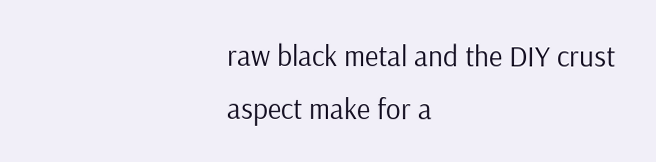raw black metal and the DIY crust aspect make for a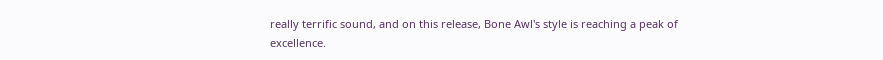really terrific sound, and on this release, Bone Awl's style is reaching a peak of excellence.